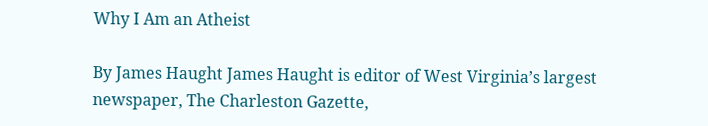Why I Am an Atheist

By James Haught James Haught is editor of West Virginia’s largest newspaper, The Charleston Gazette,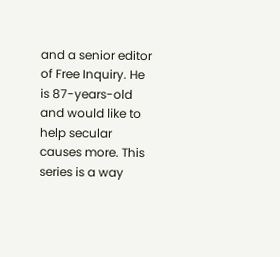and a senior editor of Free Inquiry. He is 87-years-old and would like to help secular causes more. This series is a way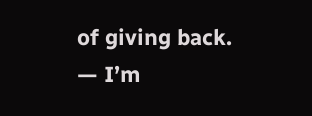of giving back. — I’m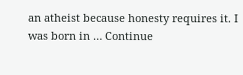an atheist because honesty requires it. I was born in … Continue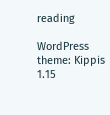reading

WordPress theme: Kippis 1.15